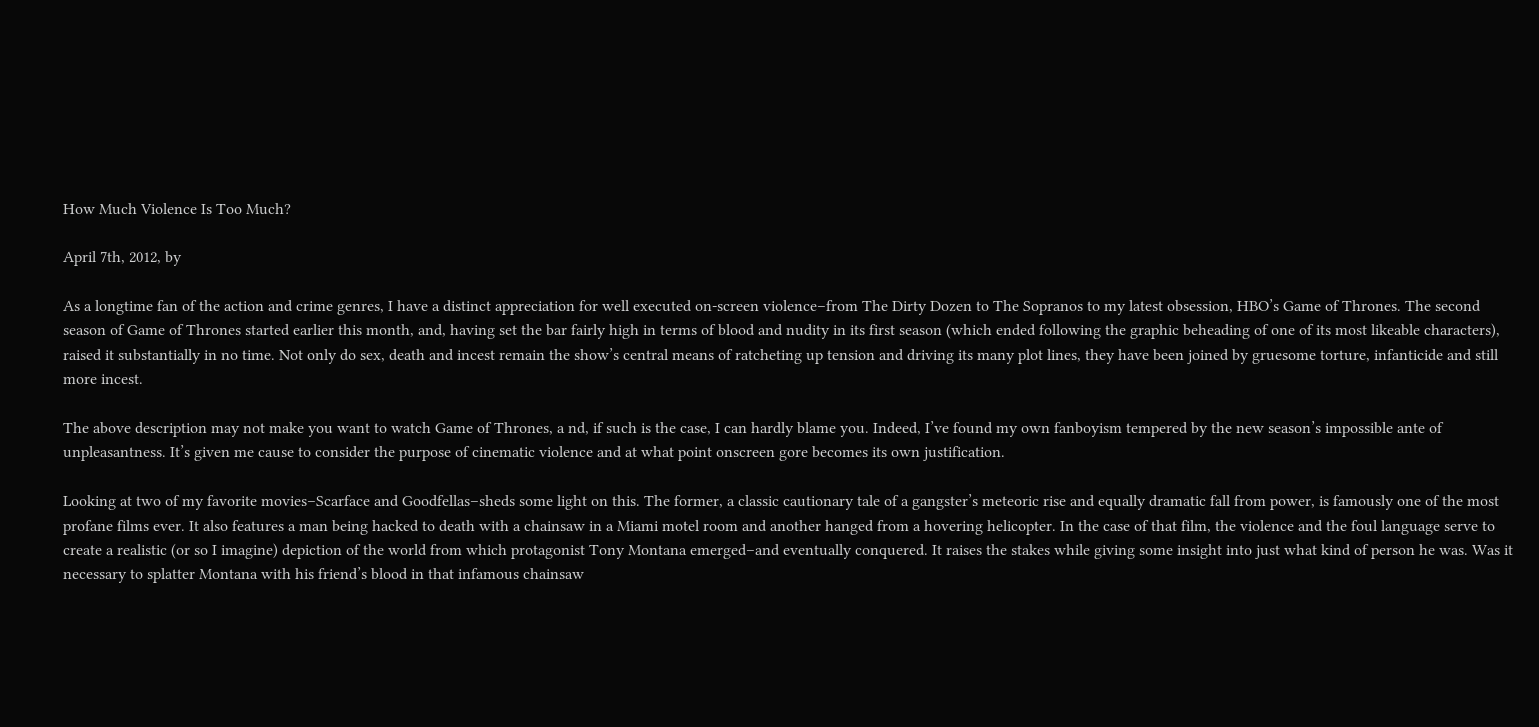How Much Violence Is Too Much?

April 7th, 2012, by

As a longtime fan of the action and crime genres, I have a distinct appreciation for well executed on-screen violence–from The Dirty Dozen to The Sopranos to my latest obsession, HBO’s Game of Thrones. The second season of Game of Thrones started earlier this month, and, having set the bar fairly high in terms of blood and nudity in its first season (which ended following the graphic beheading of one of its most likeable characters), raised it substantially in no time. Not only do sex, death and incest remain the show’s central means of ratcheting up tension and driving its many plot lines, they have been joined by gruesome torture, infanticide and still more incest.

The above description may not make you want to watch Game of Thrones, a nd, if such is the case, I can hardly blame you. Indeed, I’ve found my own fanboyism tempered by the new season’s impossible ante of unpleasantness. It’s given me cause to consider the purpose of cinematic violence and at what point onscreen gore becomes its own justification.

Looking at two of my favorite movies–Scarface and Goodfellas–sheds some light on this. The former, a classic cautionary tale of a gangster’s meteoric rise and equally dramatic fall from power, is famously one of the most profane films ever. It also features a man being hacked to death with a chainsaw in a Miami motel room and another hanged from a hovering helicopter. In the case of that film, the violence and the foul language serve to create a realistic (or so I imagine) depiction of the world from which protagonist Tony Montana emerged–and eventually conquered. It raises the stakes while giving some insight into just what kind of person he was. Was it necessary to splatter Montana with his friend’s blood in that infamous chainsaw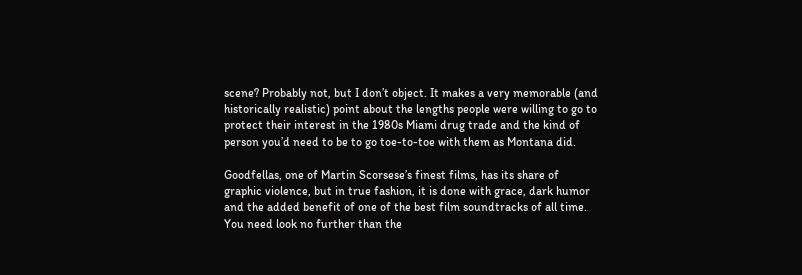scene? Probably not, but I don’t object. It makes a very memorable (and historically realistic) point about the lengths people were willing to go to protect their interest in the 1980s Miami drug trade and the kind of person you’d need to be to go toe-to-toe with them as Montana did.

Goodfellas, one of Martin Scorsese’s finest films, has its share of graphic violence, but in true fashion, it is done with grace, dark humor and the added benefit of one of the best film soundtracks of all time. You need look no further than the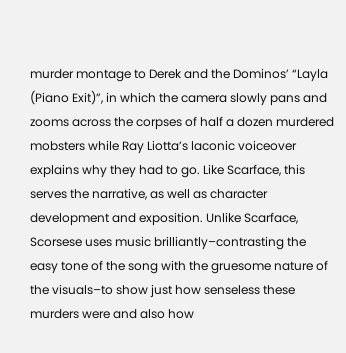murder montage to Derek and the Dominos’ “Layla (Piano Exit)”, in which the camera slowly pans and zooms across the corpses of half a dozen murdered mobsters while Ray Liotta’s laconic voiceover explains why they had to go. Like Scarface, this serves the narrative, as well as character development and exposition. Unlike Scarface, Scorsese uses music brilliantly–contrasting the easy tone of the song with the gruesome nature of the visuals–to show just how senseless these murders were and also how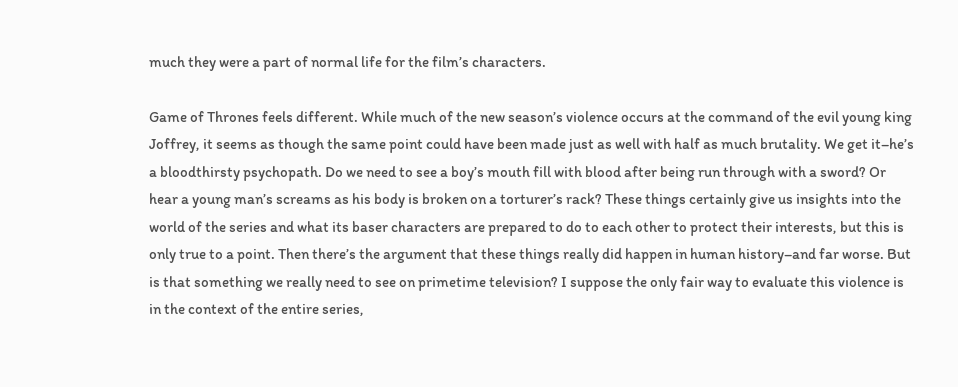much they were a part of normal life for the film’s characters.

Game of Thrones feels different. While much of the new season’s violence occurs at the command of the evil young king Joffrey, it seems as though the same point could have been made just as well with half as much brutality. We get it–he’s a bloodthirsty psychopath. Do we need to see a boy’s mouth fill with blood after being run through with a sword? Or hear a young man’s screams as his body is broken on a torturer’s rack? These things certainly give us insights into the world of the series and what its baser characters are prepared to do to each other to protect their interests, but this is only true to a point. Then there’s the argument that these things really did happen in human history–and far worse. But is that something we really need to see on primetime television? I suppose the only fair way to evaluate this violence is in the context of the entire series,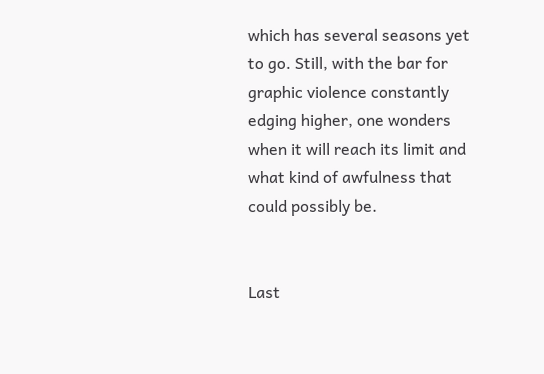which has several seasons yet to go. Still, with the bar for graphic violence constantly edging higher, one wonders when it will reach its limit and what kind of awfulness that could possibly be.


Last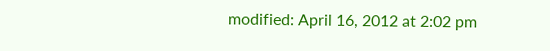modified: April 16, 2012 at 2:02 pm